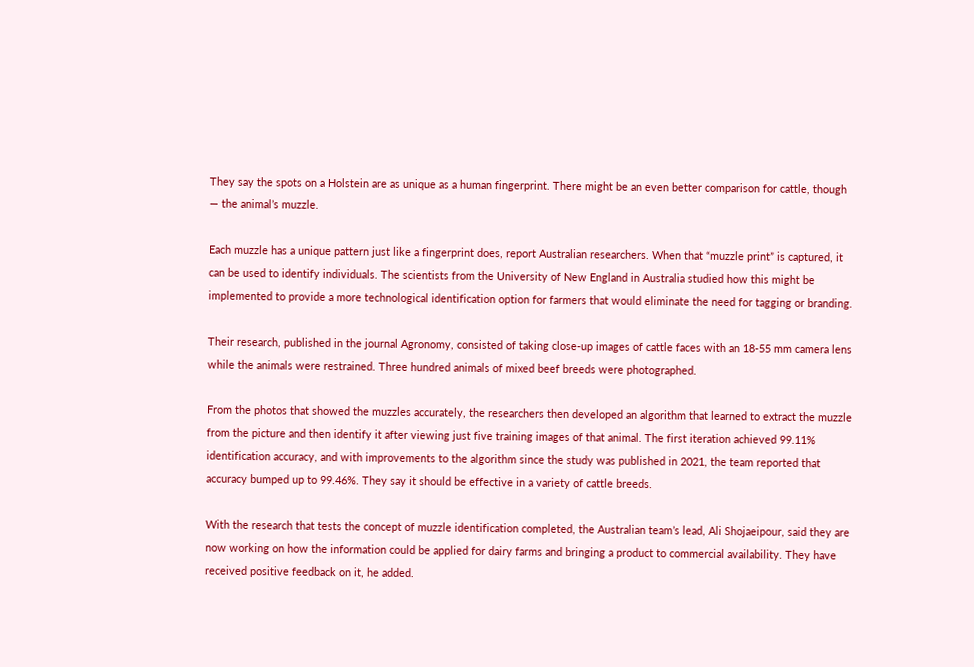They say the spots on a Holstein are as unique as a human fingerprint. There might be an even better comparison for cattle, though — the animal’s muzzle.

Each muzzle has a unique pattern just like a fingerprint does, report Australian researchers. When that “muzzle print” is captured, it can be used to identify individuals. The scientists from the University of New England in Australia studied how this might be implemented to provide a more technological identification option for farmers that would eliminate the need for tagging or branding.

Their research, published in the journal Agronomy, consisted of taking close-up images of cattle faces with an 18-55 mm camera lens while the animals were restrained. Three hundred animals of mixed beef breeds were photographed.

From the photos that showed the muzzles accurately, the researchers then developed an algorithm that learned to extract the muzzle from the picture and then identify it after viewing just five training images of that animal. The first iteration achieved 99.11% identification accuracy, and with improvements to the algorithm since the study was published in 2021, the team reported that accuracy bumped up to 99.46%. They say it should be effective in a variety of cattle breeds.

With the research that tests the concept of muzzle identification completed, the Australian team’s lead, Ali Shojaeipour, said they are now working on how the information could be applied for dairy farms and bringing a product to commercial availability. They have received positive feedback on it, he added.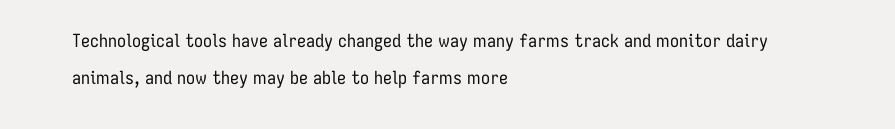Technological tools have already changed the way many farms track and monitor dairy animals, and now they may be able to help farms more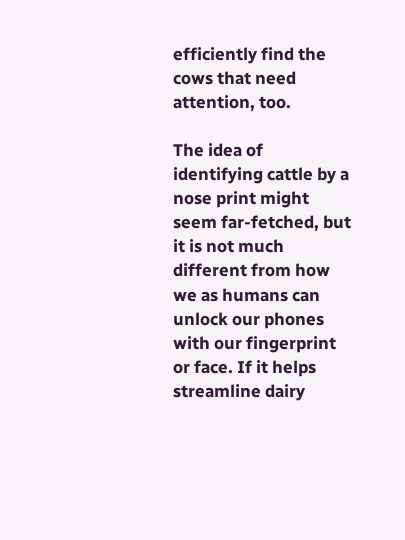efficiently find the cows that need attention, too.

The idea of identifying cattle by a nose print might seem far-fetched, but it is not much different from how we as humans can unlock our phones with our fingerprint or face. If it helps streamline dairy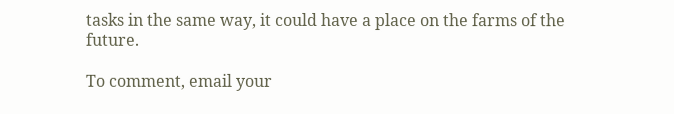tasks in the same way, it could have a place on the farms of the future.

To comment, email your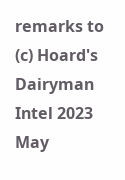remarks to
(c) Hoard's Dairyman Intel 2023
May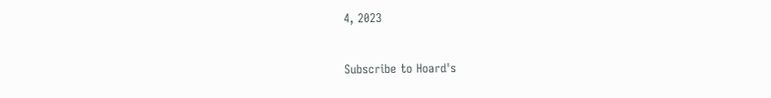4, 2023

Subscribe to Hoard's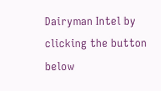Dairyman Intel by clicking the button below